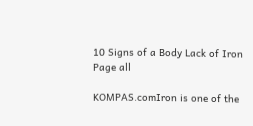10 Signs of a Body Lack of Iron Page all

KOMPAS.comIron is one of the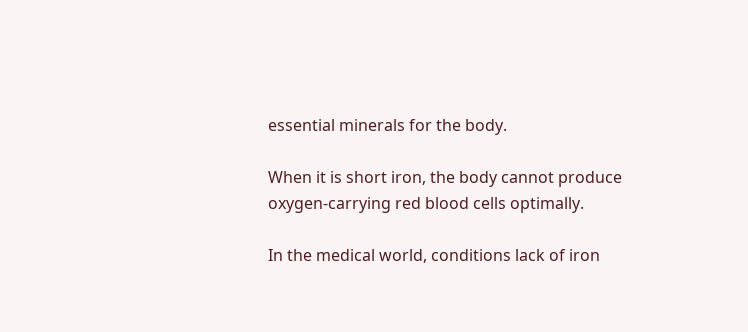essential minerals for the body.

When it is short iron, the body cannot produce oxygen-carrying red blood cells optimally.

In the medical world, conditions lack of iron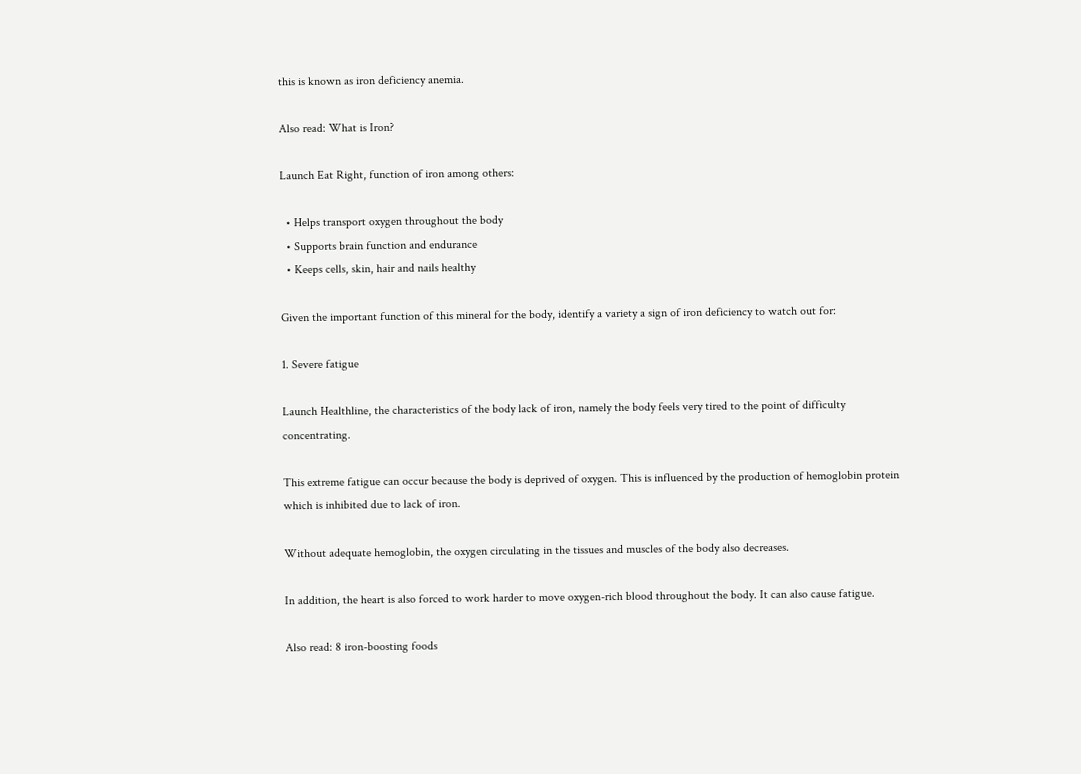this is known as iron deficiency anemia.

Also read: What is Iron?

Launch Eat Right, function of iron among others:

  • Helps transport oxygen throughout the body
  • Supports brain function and endurance
  • Keeps cells, skin, hair and nails healthy

Given the important function of this mineral for the body, identify a variety a sign of iron deficiency to watch out for:

1. Severe fatigue

Launch Healthline, the characteristics of the body lack of iron, namely the body feels very tired to the point of difficulty concentrating.

This extreme fatigue can occur because the body is deprived of oxygen. This is influenced by the production of hemoglobin protein which is inhibited due to lack of iron.

Without adequate hemoglobin, the oxygen circulating in the tissues and muscles of the body also decreases.

In addition, the heart is also forced to work harder to move oxygen-rich blood throughout the body. It can also cause fatigue.

Also read: 8 iron-boosting foods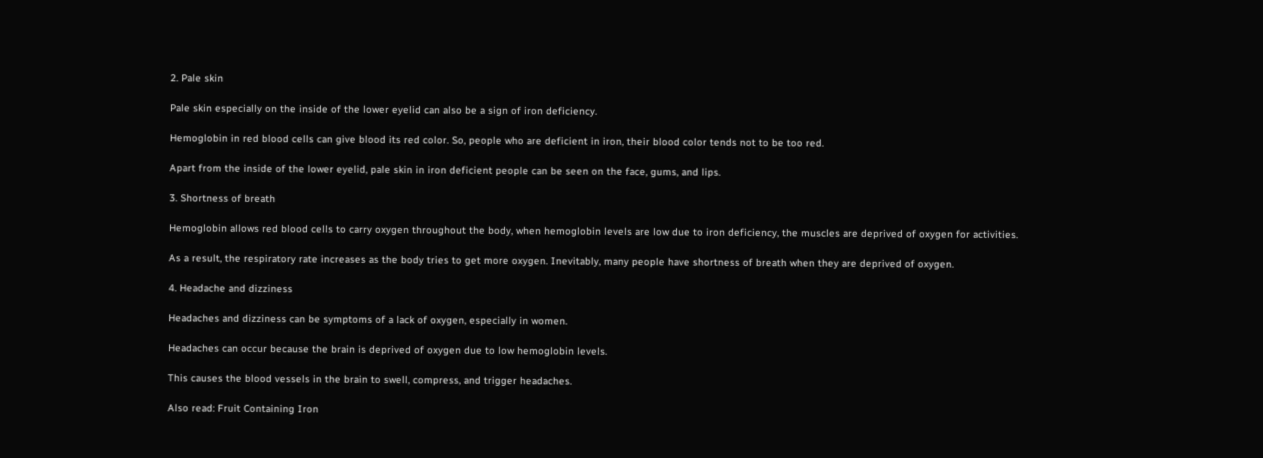2. Pale skin

Pale skin especially on the inside of the lower eyelid can also be a sign of iron deficiency.

Hemoglobin in red blood cells can give blood its red color. So, people who are deficient in iron, their blood color tends not to be too red.

Apart from the inside of the lower eyelid, pale skin in iron deficient people can be seen on the face, gums, and lips.

3. Shortness of breath

Hemoglobin allows red blood cells to carry oxygen throughout the body, when hemoglobin levels are low due to iron deficiency, the muscles are deprived of oxygen for activities.

As a result, the respiratory rate increases as the body tries to get more oxygen. Inevitably, many people have shortness of breath when they are deprived of oxygen.

4. Headache and dizziness

Headaches and dizziness can be symptoms of a lack of oxygen, especially in women.

Headaches can occur because the brain is deprived of oxygen due to low hemoglobin levels.

This causes the blood vessels in the brain to swell, compress, and trigger headaches.

Also read: Fruit Containing Iron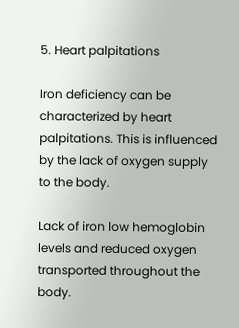5. Heart palpitations

Iron deficiency can be characterized by heart palpitations. This is influenced by the lack of oxygen supply to the body.

Lack of iron low hemoglobin levels and reduced oxygen transported throughout the body.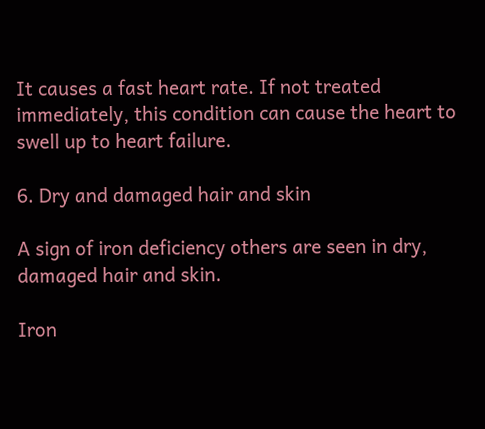It causes a fast heart rate. If not treated immediately, this condition can cause the heart to swell up to heart failure.

6. Dry and damaged hair and skin

A sign of iron deficiency others are seen in dry, damaged hair and skin.

Iron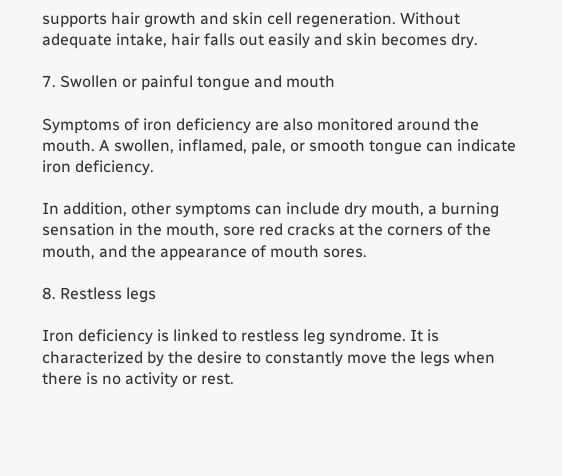supports hair growth and skin cell regeneration. Without adequate intake, hair falls out easily and skin becomes dry.

7. Swollen or painful tongue and mouth

Symptoms of iron deficiency are also monitored around the mouth. A swollen, inflamed, pale, or smooth tongue can indicate iron deficiency.

In addition, other symptoms can include dry mouth, a burning sensation in the mouth, sore red cracks at the corners of the mouth, and the appearance of mouth sores.

8. Restless legs

Iron deficiency is linked to restless leg syndrome. It is characterized by the desire to constantly move the legs when there is no activity or rest.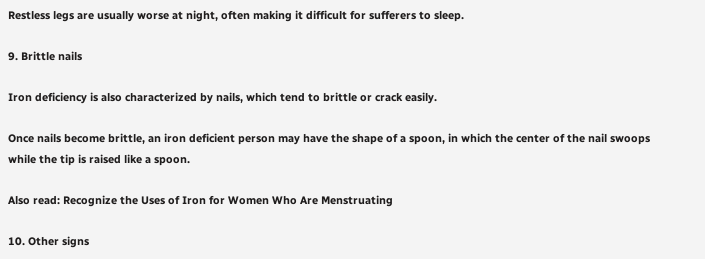Restless legs are usually worse at night, often making it difficult for sufferers to sleep.

9. Brittle nails

Iron deficiency is also characterized by nails, which tend to brittle or crack easily.

Once nails become brittle, an iron deficient person may have the shape of a spoon, in which the center of the nail swoops while the tip is raised like a spoon.

Also read: Recognize the Uses of Iron for Women Who Are Menstruating

10. Other signs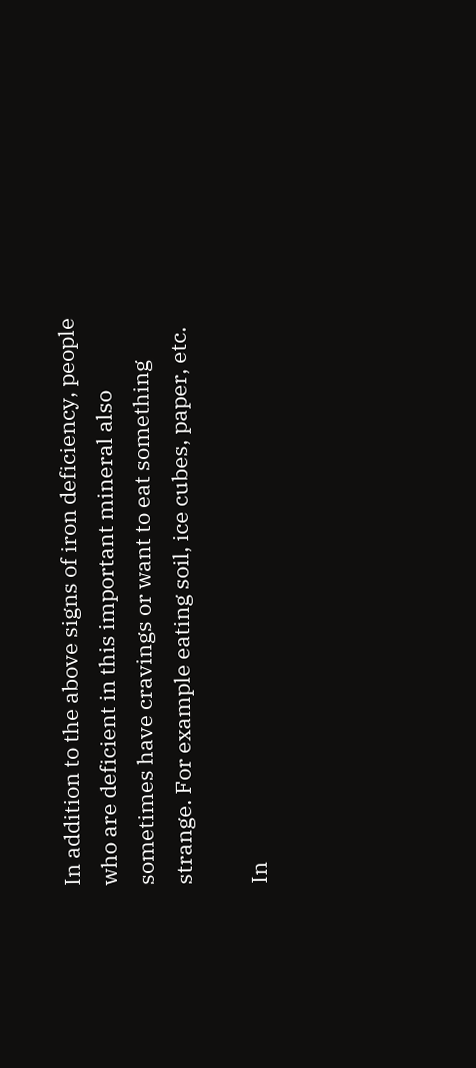In addition to the above signs of iron deficiency, people who are deficient in this important mineral also sometimes have cravings or want to eat something strange. For example eating soil, ice cubes, paper, etc.

In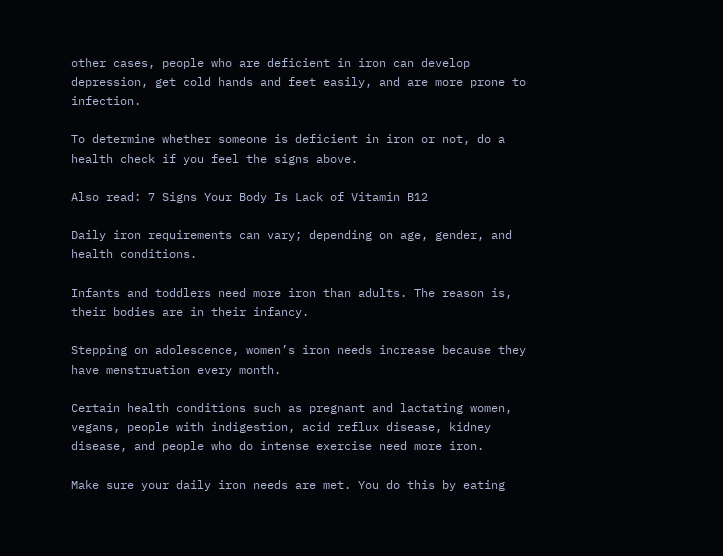other cases, people who are deficient in iron can develop depression, get cold hands and feet easily, and are more prone to infection.

To determine whether someone is deficient in iron or not, do a health check if you feel the signs above.

Also read: 7 Signs Your Body Is Lack of Vitamin B12

Daily iron requirements can vary; depending on age, gender, and health conditions.

Infants and toddlers need more iron than adults. The reason is, their bodies are in their infancy.

Stepping on adolescence, women’s iron needs increase because they have menstruation every month.

Certain health conditions such as pregnant and lactating women, vegans, people with indigestion, acid reflux disease, kidney disease, and people who do intense exercise need more iron.

Make sure your daily iron needs are met. You do this by eating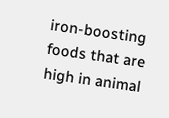iron-boosting foods that are high in animal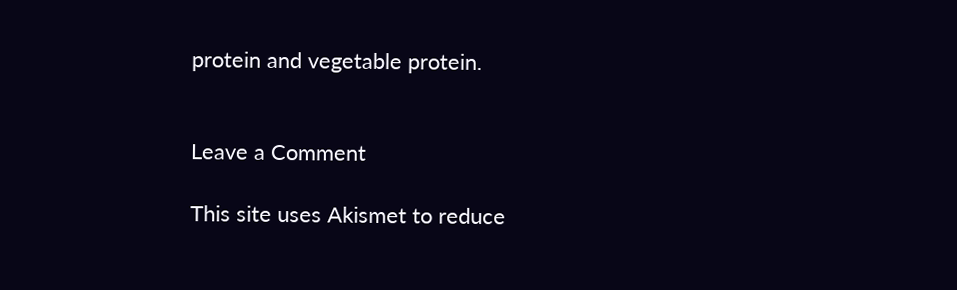protein and vegetable protein.


Leave a Comment

This site uses Akismet to reduce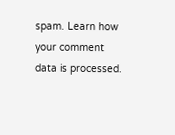spam. Learn how your comment data is processed.